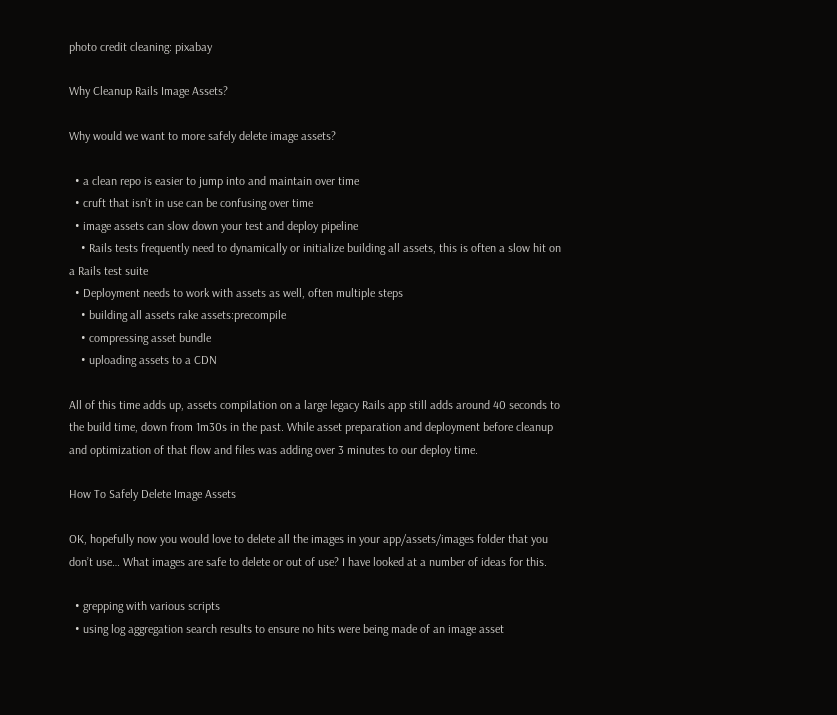photo credit cleaning: pixabay

Why Cleanup Rails Image Assets?

Why would we want to more safely delete image assets?

  • a clean repo is easier to jump into and maintain over time
  • cruft that isn’t in use can be confusing over time
  • image assets can slow down your test and deploy pipeline
    • Rails tests frequently need to dynamically or initialize building all assets, this is often a slow hit on a Rails test suite
  • Deployment needs to work with assets as well, often multiple steps
    • building all assets rake assets:precompile
    • compressing asset bundle
    • uploading assets to a CDN

All of this time adds up, assets compilation on a large legacy Rails app still adds around 40 seconds to the build time, down from 1m30s in the past. While asset preparation and deployment before cleanup and optimization of that flow and files was adding over 3 minutes to our deploy time.

How To Safely Delete Image Assets

OK, hopefully now you would love to delete all the images in your app/assets/images folder that you don’t use… What images are safe to delete or out of use? I have looked at a number of ideas for this.

  • grepping with various scripts
  • using log aggregation search results to ensure no hits were being made of an image asset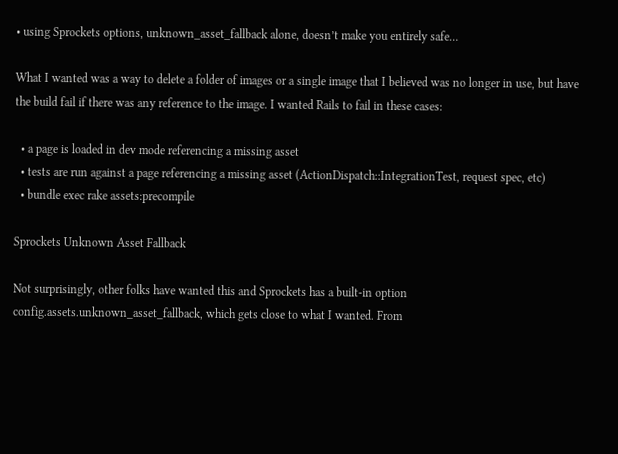• using Sprockets options, unknown_asset_fallback alone, doesn’t make you entirely safe…

What I wanted was a way to delete a folder of images or a single image that I believed was no longer in use, but have the build fail if there was any reference to the image. I wanted Rails to fail in these cases:

  • a page is loaded in dev mode referencing a missing asset
  • tests are run against a page referencing a missing asset (ActionDispatch::IntegrationTest, request spec, etc)
  • bundle exec rake assets:precompile

Sprockets Unknown Asset Fallback

Not surprisingly, other folks have wanted this and Sprockets has a built-in option config.assets.unknown_asset_fallback, which gets close to what I wanted. From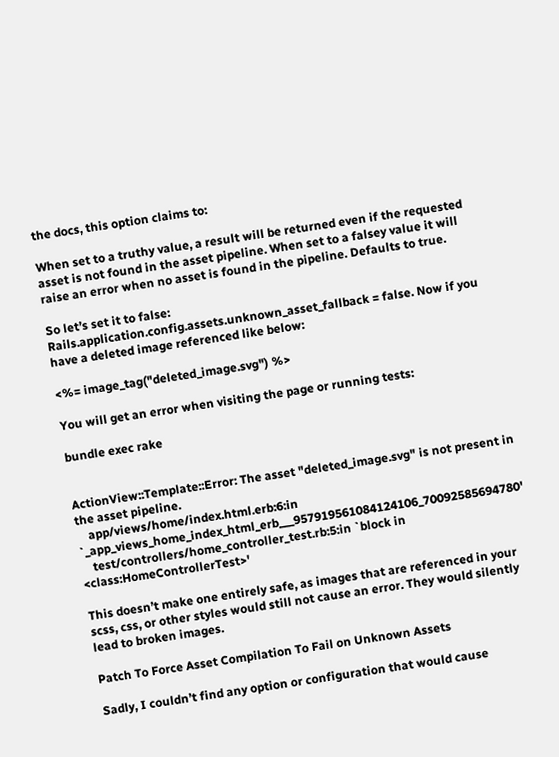the docs, this option claims to:

When set to a truthy value, a result will be returned even if the requested asset is not found in the asset pipeline. When set to a falsey value it will raise an error when no asset is found in the pipeline. Defaults to true.

So let’s set it to false: Rails.application.config.assets.unknown_asset_fallback = false. Now if you have a deleted image referenced like below:

<%= image_tag("deleted_image.svg") %>

You will get an error when visiting the page or running tests:

bundle exec rake


ActionView::Template::Error: The asset "deleted_image.svg" is not present in the asset pipeline.
    app/views/home/index.html.erb:6:in `_app_views_home_index_html_erb___957919561084124106_70092585694780'
    test/controllers/home_controller_test.rb:5:in `block in <class:HomeControllerTest>'

This doesn’t make one entirely safe, as images that are referenced in your scss, css, or other styles would still not cause an error. They would silently lead to broken images.

Patch To Force Asset Compilation To Fail on Unknown Assets

Sadly, I couldn’t find any option or configuration that would cause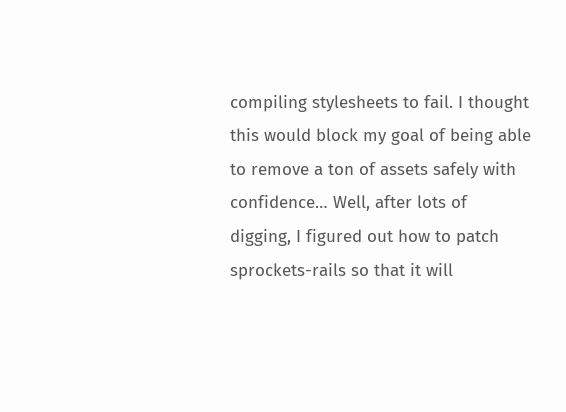compiling stylesheets to fail. I thought this would block my goal of being able to remove a ton of assets safely with confidence… Well, after lots of digging, I figured out how to patch sprockets-rails so that it will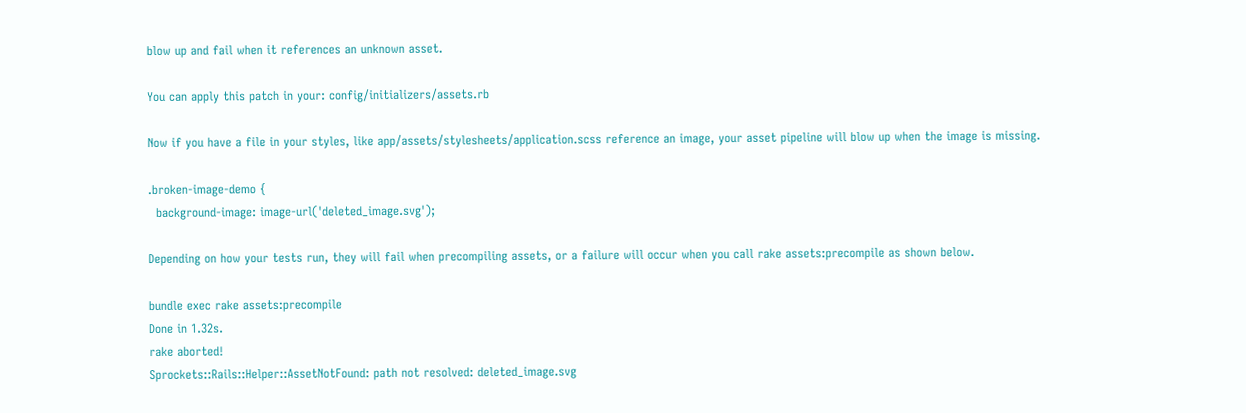blow up and fail when it references an unknown asset.

You can apply this patch in your: config/initializers/assets.rb

Now if you have a file in your styles, like app/assets/stylesheets/application.scss reference an image, your asset pipeline will blow up when the image is missing.

.broken-image-demo {
  background-image: image-url('deleted_image.svg');

Depending on how your tests run, they will fail when precompiling assets, or a failure will occur when you call rake assets:precompile as shown below.

bundle exec rake assets:precompile
Done in 1.32s.
rake aborted!
Sprockets::Rails::Helper::AssetNotFound: path not resolved: deleted_image.svg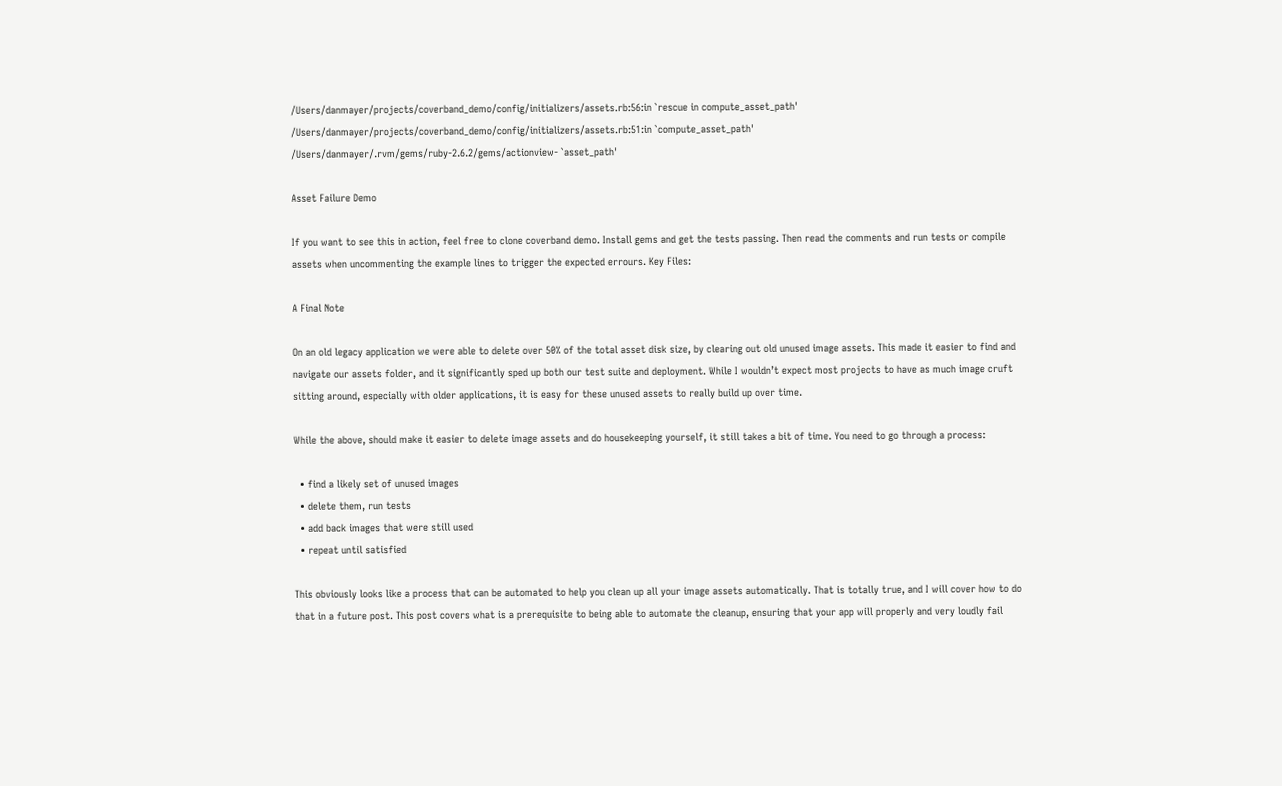/Users/danmayer/projects/coverband_demo/config/initializers/assets.rb:56:in `rescue in compute_asset_path'
/Users/danmayer/projects/coverband_demo/config/initializers/assets.rb:51:in `compute_asset_path'
/Users/danmayer/.rvm/gems/ruby-2.6.2/gems/actionview- `asset_path'

Asset Failure Demo

If you want to see this in action, feel free to clone coverband demo. Install gems and get the tests passing. Then read the comments and run tests or compile assets when uncommenting the example lines to trigger the expected errours. Key Files:

A Final Note

On an old legacy application we were able to delete over 50% of the total asset disk size, by clearing out old unused image assets. This made it easier to find and navigate our assets folder, and it significantly sped up both our test suite and deployment. While I wouldn’t expect most projects to have as much image cruft sitting around, especially with older applications, it is easy for these unused assets to really build up over time.

While the above, should make it easier to delete image assets and do housekeeping yourself, it still takes a bit of time. You need to go through a process:

  • find a likely set of unused images
  • delete them, run tests
  • add back images that were still used
  • repeat until satisfied

This obviously looks like a process that can be automated to help you clean up all your image assets automatically. That is totally true, and I will cover how to do that in a future post. This post covers what is a prerequisite to being able to automate the cleanup, ensuring that your app will properly and very loudly fail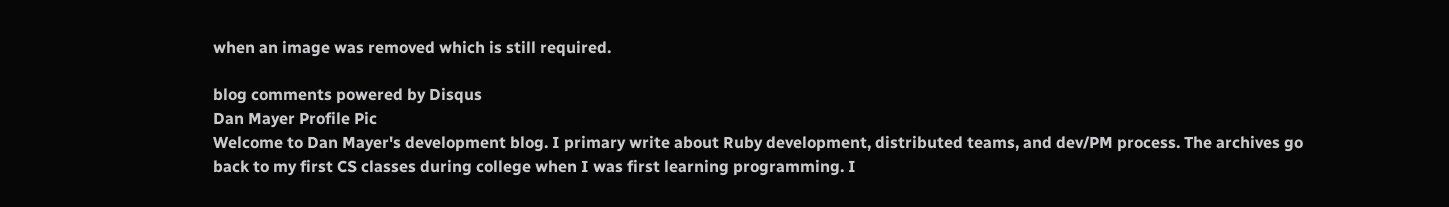when an image was removed which is still required.

blog comments powered by Disqus
Dan Mayer Profile Pic
Welcome to Dan Mayer's development blog. I primary write about Ruby development, distributed teams, and dev/PM process. The archives go back to my first CS classes during college when I was first learning programming. I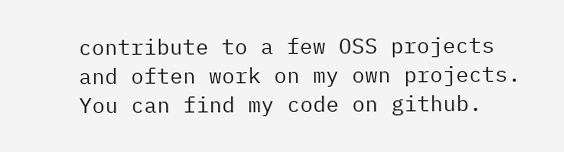contribute to a few OSS projects and often work on my own projects. You can find my code on github.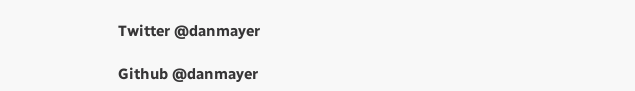Twitter @danmayer

Github @danmayer